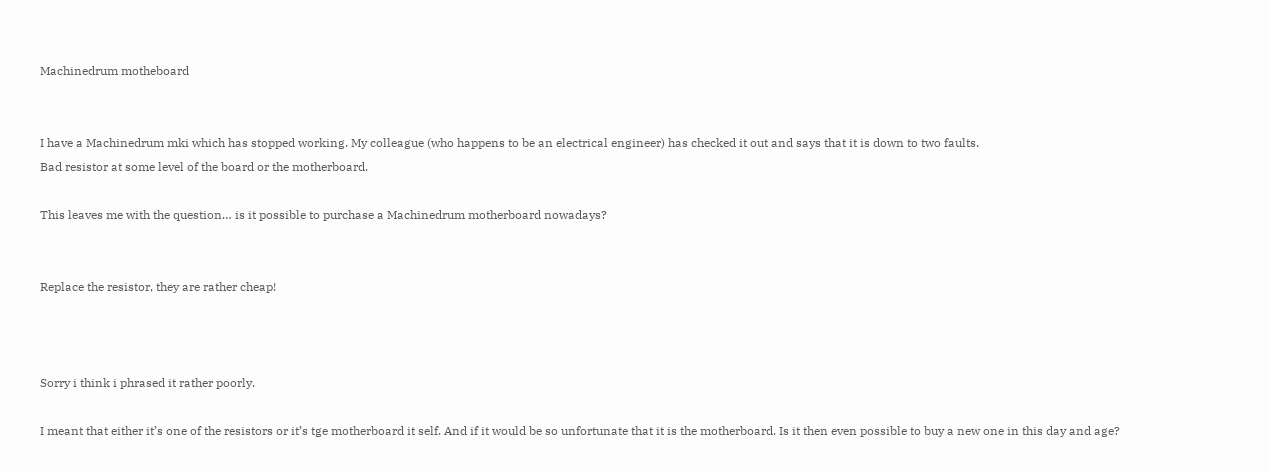Machinedrum motheboard


I have a Machinedrum mki which has stopped working. My colleague (who happens to be an electrical engineer) has checked it out and says that it is down to two faults.
Bad resistor at some level of the board or the motherboard.

This leaves me with the question… is it possible to purchase a Machinedrum motherboard nowadays?


Replace the resistor, they are rather cheap!



Sorry i think i phrased it rather poorly.

I meant that either it’s one of the resistors or it’s tge motherboard it self. And if it would be so unfortunate that it is the motherboard. Is it then even possible to buy a new one in this day and age?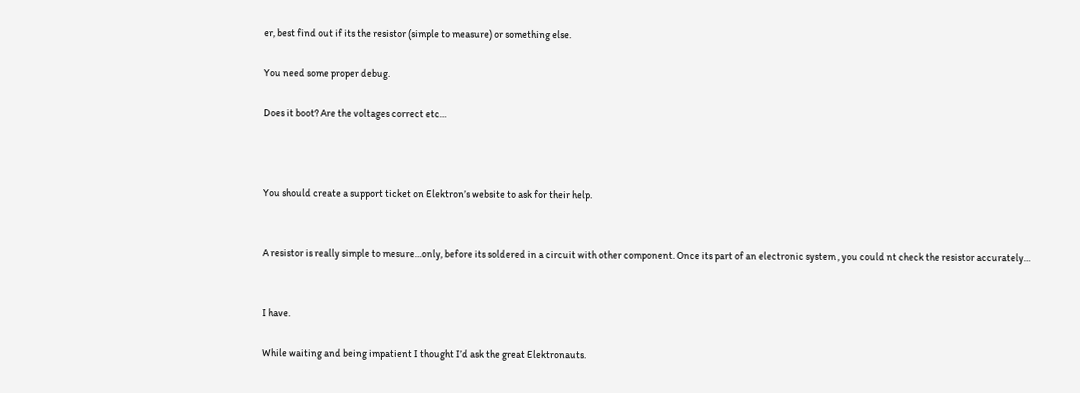er, best find out if its the resistor (simple to measure) or something else.

You need some proper debug.

Does it boot? Are the voltages correct etc…



You should create a support ticket on Elektron’s website to ask for their help.


A resistor is really simple to mesure…only, before its soldered in a circuit with other component. Once its part of an electronic system , you could nt check the resistor accurately…


I have.

While waiting and being impatient I thought I’d ask the great Elektronauts.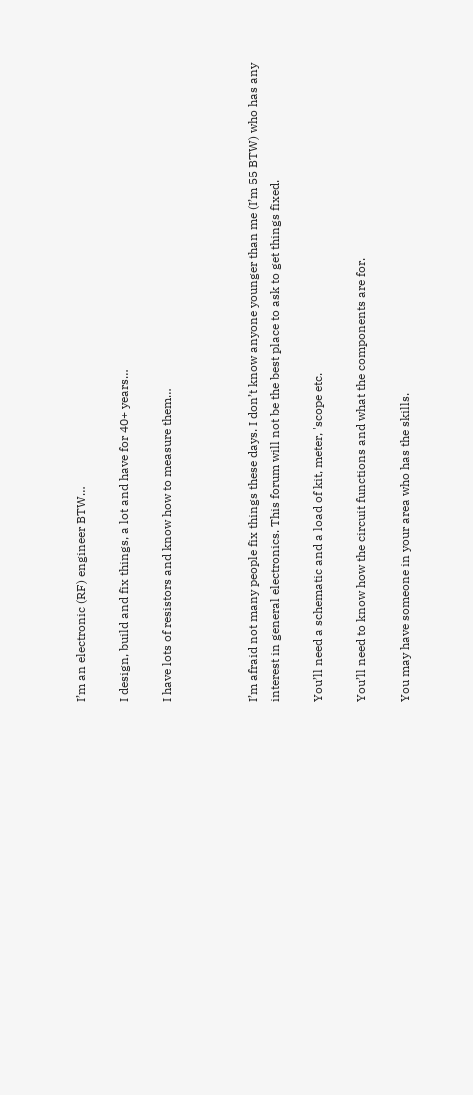I’m an electronic (RF) engineer BTW…

I design, build and fix things, a lot and have for 40+ years…

I have lots of resistors and know how to measure them…



I’m afraid not many people fix things these days. I don’t know anyone younger than me (I’m 55 BTW) who has any interest in general electronics. This forum will not be the best place to ask to get things fixed.

You’ll need a schematic and a load of kit, meter, 'scope etc.

You’ll need to know how the circuit functions and what the components are for.

You may have someone in your area who has the skills.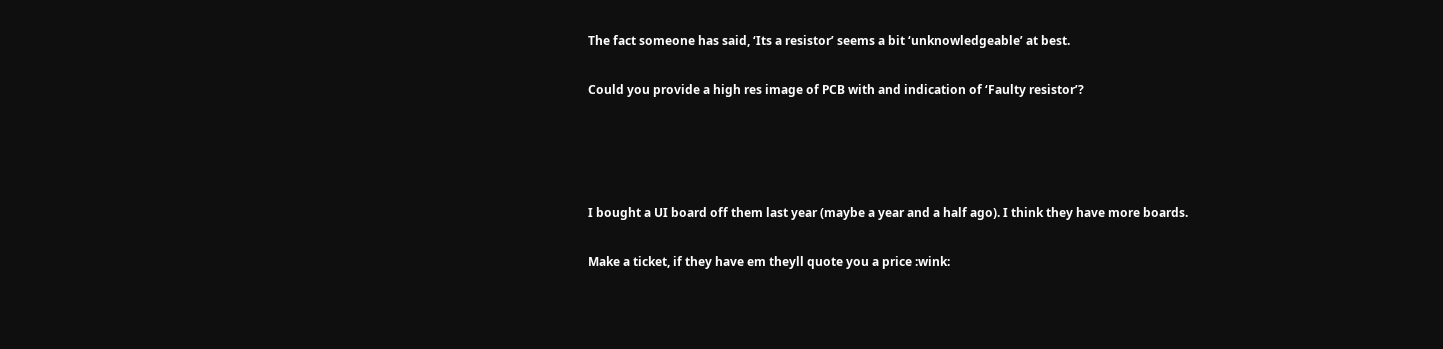The fact someone has said, ‘Its a resistor’ seems a bit ‘unknowledgeable’ at best.

Could you provide a high res image of PCB with and indication of ‘Faulty resistor’?




I bought a UI board off them last year (maybe a year and a half ago). I think they have more boards.

Make a ticket, if they have em theyll quote you a price :wink: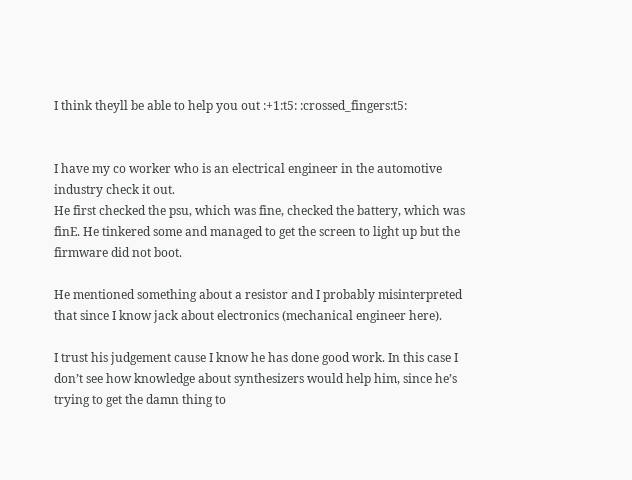I think theyll be able to help you out :+1:t5: :crossed_fingers:t5:


I have my co worker who is an electrical engineer in the automotive industry check it out.
He first checked the psu, which was fine, checked the battery, which was finE. He tinkered some and managed to get the screen to light up but the firmware did not boot.

He mentioned something about a resistor and I probably misinterpreted that since I know jack about electronics (mechanical engineer here).

I trust his judgement cause I know he has done good work. In this case I don’t see how knowledge about synthesizers would help him, since he’s trying to get the damn thing to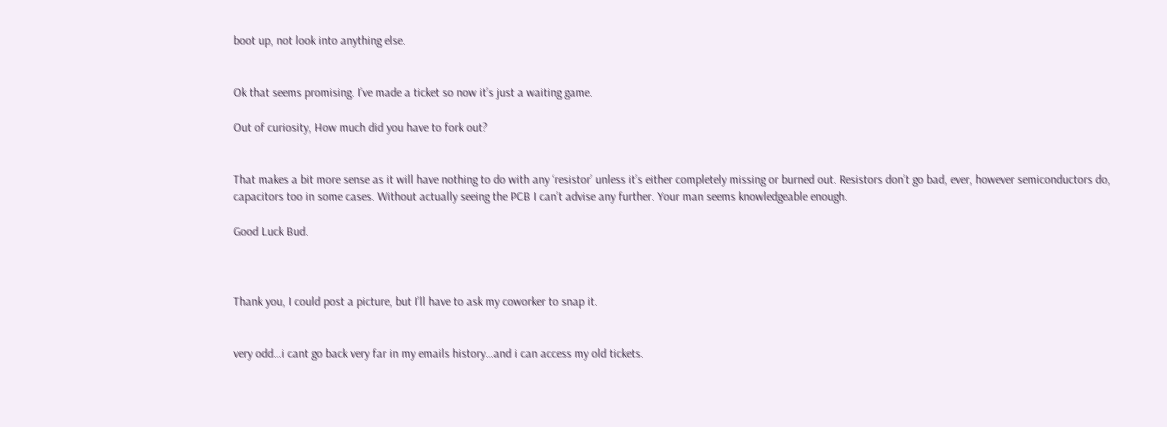boot up, not look into anything else.


Ok that seems promising. I’ve made a ticket so now it’s just a waiting game.

Out of curiosity, How much did you have to fork out?


That makes a bit more sense as it will have nothing to do with any ‘resistor’ unless it’s either completely missing or burned out. Resistors don’t go bad, ever, however semiconductors do, capacitors too in some cases. Without actually seeing the PCB I can’t advise any further. Your man seems knowledgeable enough.

Good Luck Bud.



Thank you, I could post a picture, but I’ll have to ask my coworker to snap it.


very odd…i cant go back very far in my emails history…and i can access my old tickets.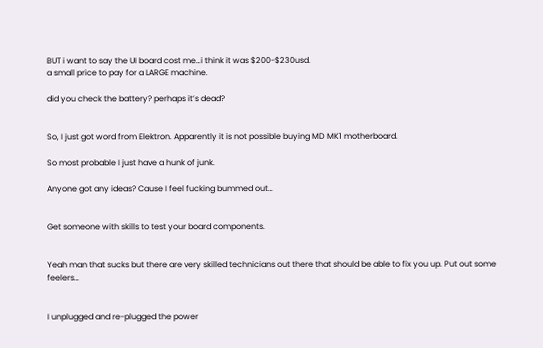BUT i want to say the UI board cost me…i think it was $200-$230usd.
a small price to pay for a LARGE machine.

did you check the battery? perhaps it’s dead?


So, I just got word from Elektron. Apparently it is not possible buying MD MK1 motherboard.

So most probable I just have a hunk of junk.

Anyone got any ideas? Cause I feel fucking bummed out…


Get someone with skills to test your board components.


Yeah man that sucks but there are very skilled technicians out there that should be able to fix you up. Put out some feelers…


I unplugged and re-plugged the power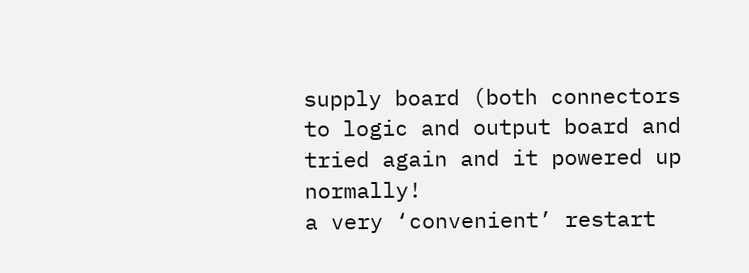supply board (both connectors to logic and output board and tried again and it powered up normally!
a very ‘convenient’ restart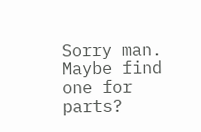Sorry man. Maybe find one for parts?